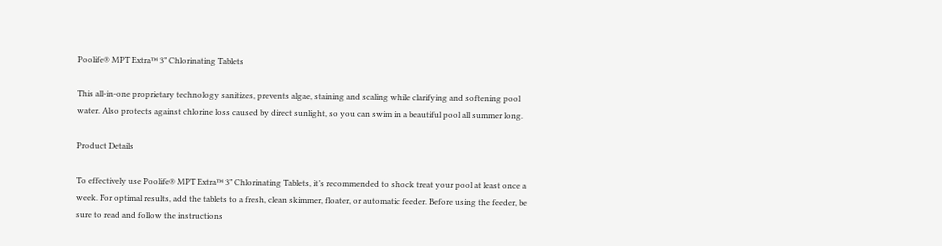Poolife® MPT Extra™ 3” Chlorinating Tablets

This all-in-one proprietary technology sanitizes, prevents algae, staining and scaling while clarifying and softening pool water. Also protects against chlorine loss caused by direct sunlight, so you can swim in a beautiful pool all summer long.

Product Details

To effectively use Poolife® MPT Extra™ 3” Chlorinating Tablets, it’s recommended to shock treat your pool at least once a week. For optimal results, add the tablets to a fresh, clean skimmer, floater, or automatic feeder. Before using the feeder, be sure to read and follow the instructions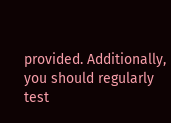provided. Additionally, you should regularly test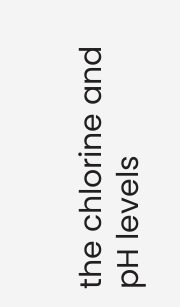the chlorine and pH levels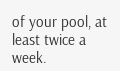of your pool, at least twice a week.